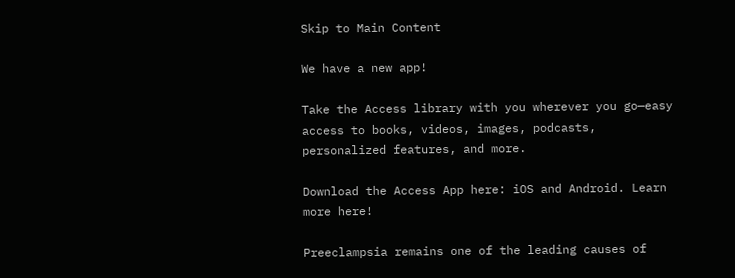Skip to Main Content

We have a new app!

Take the Access library with you wherever you go—easy access to books, videos, images, podcasts, personalized features, and more.

Download the Access App here: iOS and Android. Learn more here!

Preeclampsia remains one of the leading causes of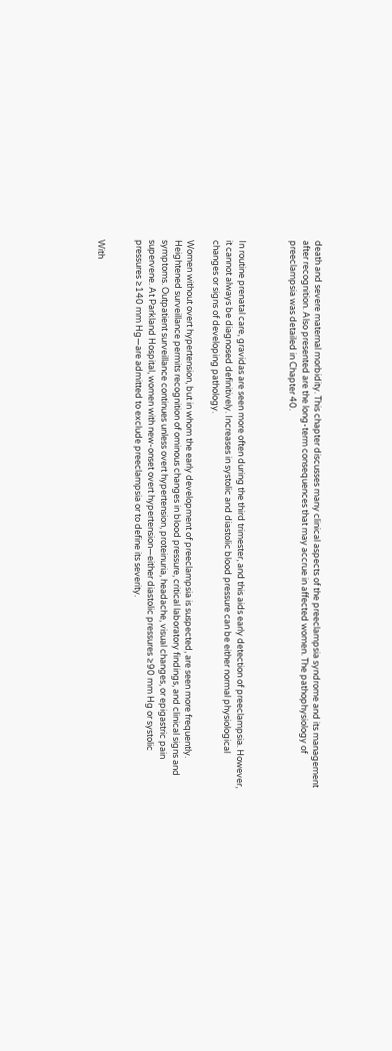death and severe maternal morbidity. This chapter discusses many clinical aspects of the preeclampsia syndrome and its management after recognition. Also presented are the long-term consequences that may accrue in affected women. The pathophysiology of preeclampsia was detailed in Chapter 40.



In routine prenatal care, gravidas are seen more often during the third trimester, and this aids early detection of preeclampsia. However, it cannot always be diagnosed definitively. Increases in systolic and diastolic blood pressure can be either normal physiological changes or signs of developing pathology.

Women without overt hypertension, but in whom the early development of preeclampsia is suspected, are seen more frequently. Heightened surveillance permits recognition of ominous changes in blood pressure, critical laboratory findings, and clinical signs and symptoms. Outpatient surveillance continues unless overt hypertension, proteinuria, headache, visual changes, or epigastric pain supervene. At Parkland Hospital, women with new-onset overt hypertension—either diastolic pressures ≥90 mm Hg or systolic pressures ≥140 mm Hg—are admitted to exclude preeclampsia or to define its severity.


With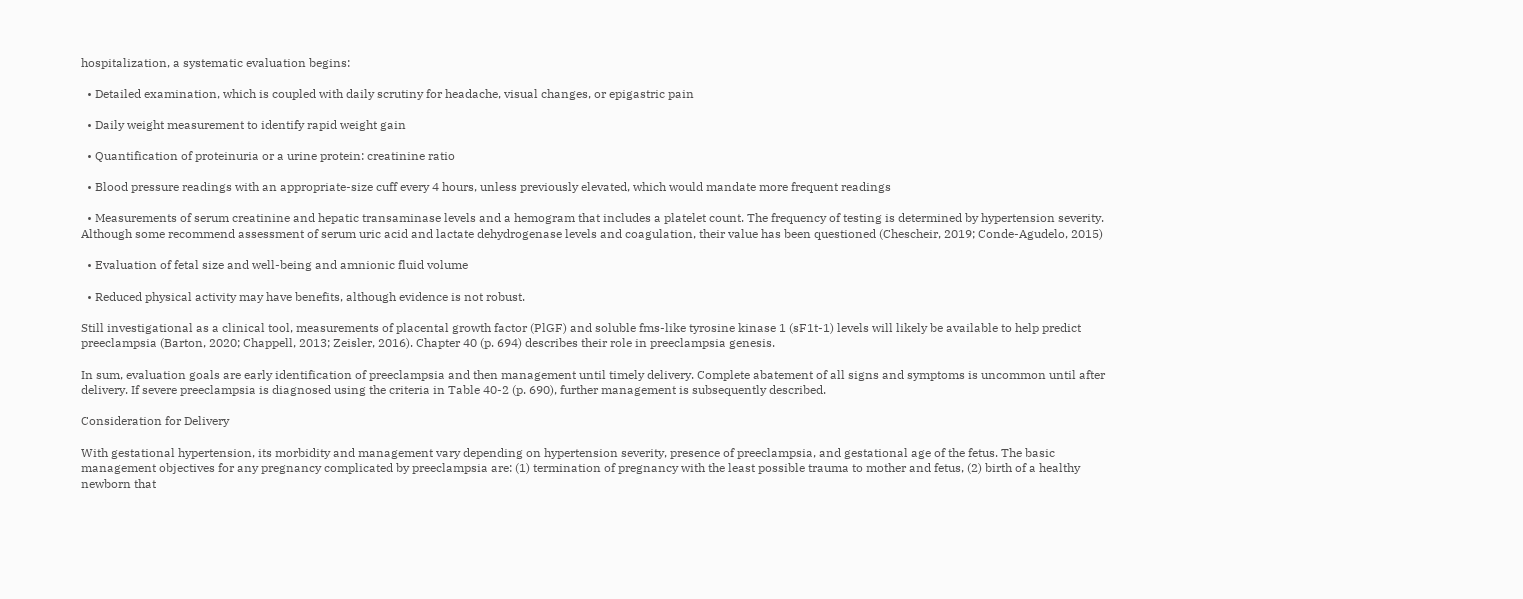hospitalization, a systematic evaluation begins:

  • Detailed examination, which is coupled with daily scrutiny for headache, visual changes, or epigastric pain

  • Daily weight measurement to identify rapid weight gain

  • Quantification of proteinuria or a urine protein: creatinine ratio

  • Blood pressure readings with an appropriate-size cuff every 4 hours, unless previously elevated, which would mandate more frequent readings

  • Measurements of serum creatinine and hepatic transaminase levels and a hemogram that includes a platelet count. The frequency of testing is determined by hypertension severity. Although some recommend assessment of serum uric acid and lactate dehydrogenase levels and coagulation, their value has been questioned (Chescheir, 2019; Conde-Agudelo, 2015)

  • Evaluation of fetal size and well-being and amnionic fluid volume

  • Reduced physical activity may have benefits, although evidence is not robust.

Still investigational as a clinical tool, measurements of placental growth factor (PlGF) and soluble fms-like tyrosine kinase 1 (sF1t-1) levels will likely be available to help predict preeclampsia (Barton, 2020; Chappell, 2013; Zeisler, 2016). Chapter 40 (p. 694) describes their role in preeclampsia genesis.

In sum, evaluation goals are early identification of preeclampsia and then management until timely delivery. Complete abatement of all signs and symptoms is uncommon until after delivery. If severe preeclampsia is diagnosed using the criteria in Table 40-2 (p. 690), further management is subsequently described.

Consideration for Delivery

With gestational hypertension, its morbidity and management vary depending on hypertension severity, presence of preeclampsia, and gestational age of the fetus. The basic management objectives for any pregnancy complicated by preeclampsia are: (1) termination of pregnancy with the least possible trauma to mother and fetus, (2) birth of a healthy newborn that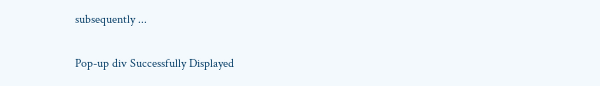subsequently ...

Pop-up div Successfully Displayed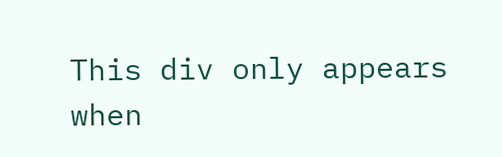This div only appears when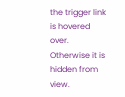the trigger link is hovered over. Otherwise it is hidden from view.